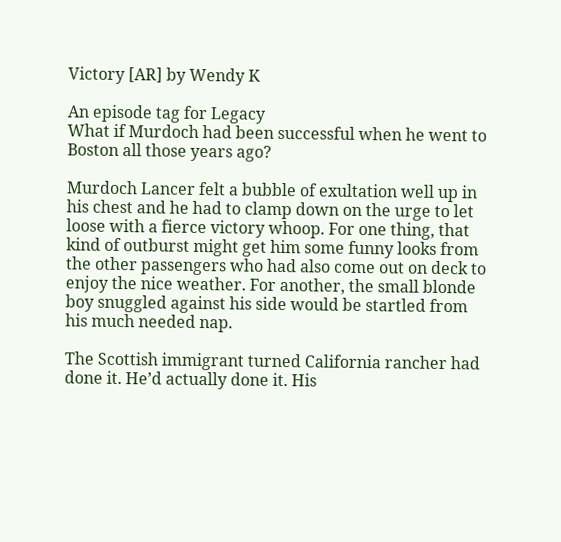Victory [AR] by Wendy K

An episode tag for Legacy
What if Murdoch had been successful when he went to Boston all those years ago?

Murdoch Lancer felt a bubble of exultation well up in his chest and he had to clamp down on the urge to let loose with a fierce victory whoop. For one thing, that kind of outburst might get him some funny looks from the other passengers who had also come out on deck to enjoy the nice weather. For another, the small blonde boy snuggled against his side would be startled from his much needed nap.

The Scottish immigrant turned California rancher had done it. He’d actually done it. His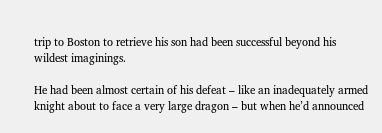trip to Boston to retrieve his son had been successful beyond his wildest imaginings.

He had been almost certain of his defeat – like an inadequately armed knight about to face a very large dragon – but when he’d announced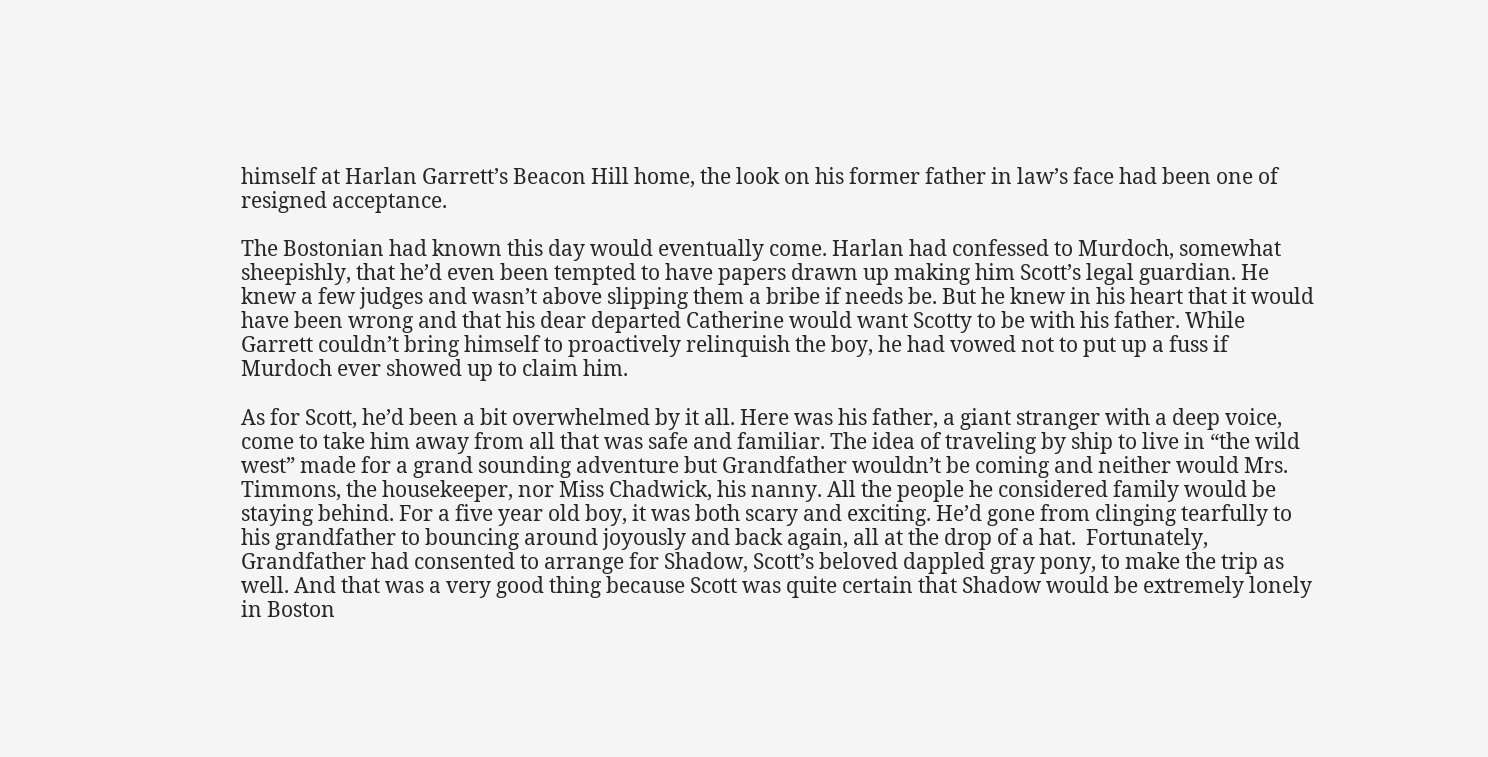himself at Harlan Garrett’s Beacon Hill home, the look on his former father in law’s face had been one of resigned acceptance.

The Bostonian had known this day would eventually come. Harlan had confessed to Murdoch, somewhat sheepishly, that he’d even been tempted to have papers drawn up making him Scott’s legal guardian. He knew a few judges and wasn’t above slipping them a bribe if needs be. But he knew in his heart that it would have been wrong and that his dear departed Catherine would want Scotty to be with his father. While Garrett couldn’t bring himself to proactively relinquish the boy, he had vowed not to put up a fuss if Murdoch ever showed up to claim him.

As for Scott, he’d been a bit overwhelmed by it all. Here was his father, a giant stranger with a deep voice, come to take him away from all that was safe and familiar. The idea of traveling by ship to live in “the wild west” made for a grand sounding adventure but Grandfather wouldn’t be coming and neither would Mrs. Timmons, the housekeeper, nor Miss Chadwick, his nanny. All the people he considered family would be staying behind. For a five year old boy, it was both scary and exciting. He’d gone from clinging tearfully to his grandfather to bouncing around joyously and back again, all at the drop of a hat.  Fortunately, Grandfather had consented to arrange for Shadow, Scott’s beloved dappled gray pony, to make the trip as well. And that was a very good thing because Scott was quite certain that Shadow would be extremely lonely in Boston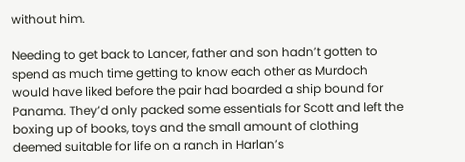without him.

Needing to get back to Lancer, father and son hadn’t gotten to spend as much time getting to know each other as Murdoch would have liked before the pair had boarded a ship bound for Panama. They’d only packed some essentials for Scott and left the boxing up of books, toys and the small amount of clothing deemed suitable for life on a ranch in Harlan’s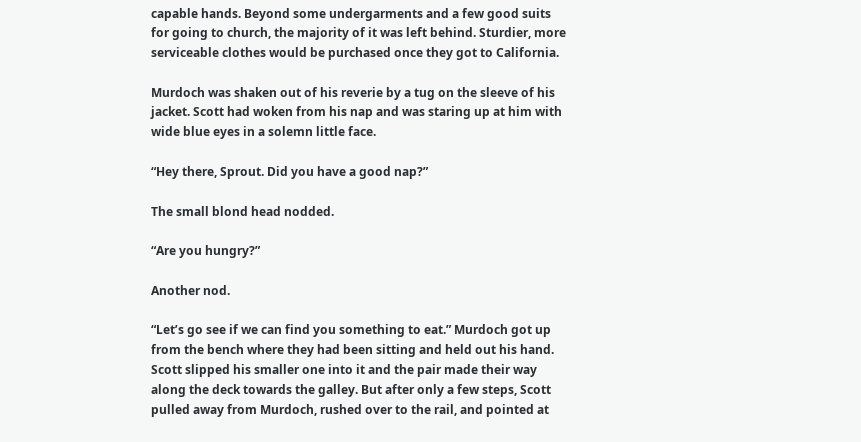capable hands. Beyond some undergarments and a few good suits for going to church, the majority of it was left behind. Sturdier, more serviceable clothes would be purchased once they got to California.

Murdoch was shaken out of his reverie by a tug on the sleeve of his jacket. Scott had woken from his nap and was staring up at him with wide blue eyes in a solemn little face.

“Hey there, Sprout. Did you have a good nap?”

The small blond head nodded.

“Are you hungry?”

Another nod.

“Let’s go see if we can find you something to eat.” Murdoch got up from the bench where they had been sitting and held out his hand. Scott slipped his smaller one into it and the pair made their way along the deck towards the galley. But after only a few steps, Scott pulled away from Murdoch, rushed over to the rail, and pointed at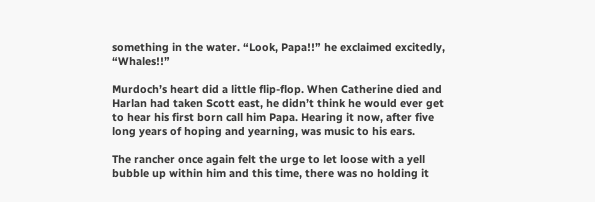something in the water. “Look, Papa!!” he exclaimed excitedly, “Whales!!”

Murdoch’s heart did a little flip-flop. When Catherine died and Harlan had taken Scott east, he didn’t think he would ever get to hear his first born call him Papa. Hearing it now, after five long years of hoping and yearning, was music to his ears.

The rancher once again felt the urge to let loose with a yell bubble up within him and this time, there was no holding it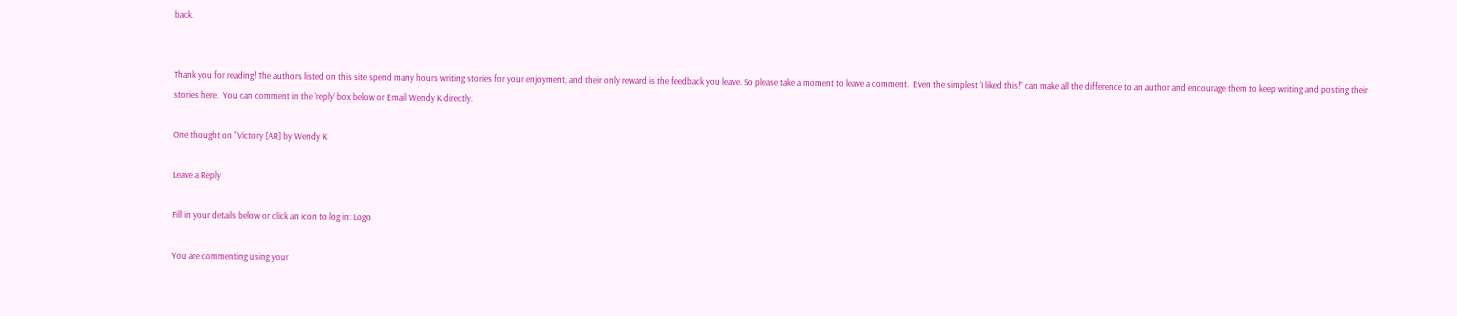back.


Thank you for reading! The authors listed on this site spend many hours writing stories for your enjoyment, and their only reward is the feedback you leave. So please take a moment to leave a comment.  Even the simplest ‘I liked this!” can make all the difference to an author and encourage them to keep writing and posting their stories here.  You can comment in the ‘reply’ box below or Email Wendy K directly.

One thought on “Victory [AR] by Wendy K

Leave a Reply

Fill in your details below or click an icon to log in: Logo

You are commenting using your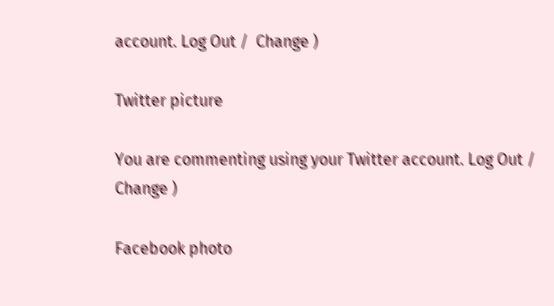account. Log Out /  Change )

Twitter picture

You are commenting using your Twitter account. Log Out /  Change )

Facebook photo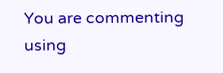You are commenting using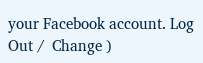your Facebook account. Log Out /  Change )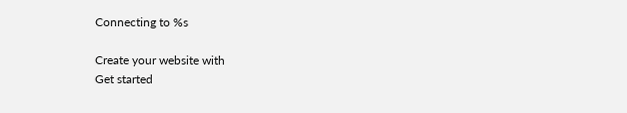Connecting to %s

Create your website with
Get started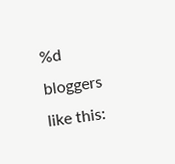%d bloggers like this: